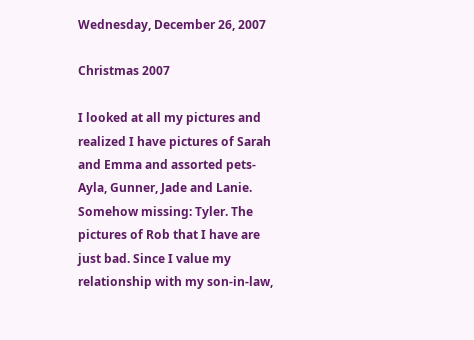Wednesday, December 26, 2007

Christmas 2007

I looked at all my pictures and realized I have pictures of Sarah and Emma and assorted pets-Ayla, Gunner, Jade and Lanie. Somehow missing: Tyler. The pictures of Rob that I have are just bad. Since I value my relationship with my son-in-law,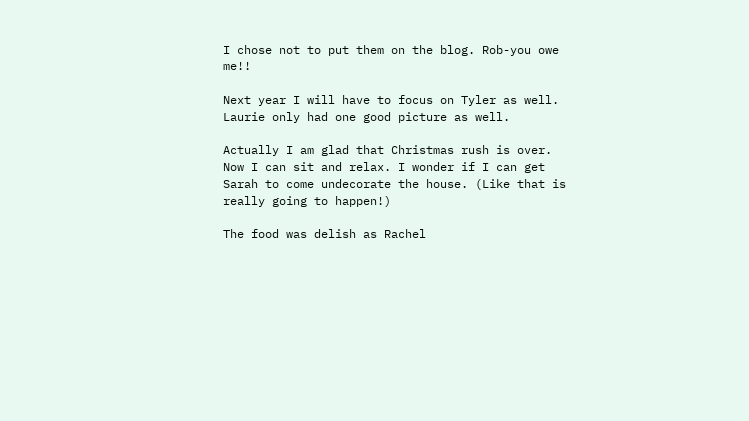I chose not to put them on the blog. Rob-you owe me!!

Next year I will have to focus on Tyler as well. Laurie only had one good picture as well.

Actually I am glad that Christmas rush is over. Now I can sit and relax. I wonder if I can get Sarah to come undecorate the house. (Like that is really going to happen!)

The food was delish as Rachel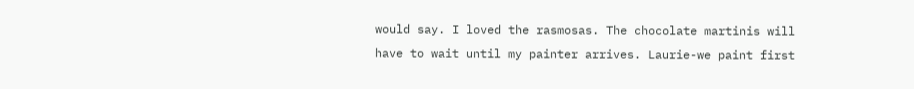would say. I loved the rasmosas. The chocolate martinis will have to wait until my painter arrives. Laurie-we paint first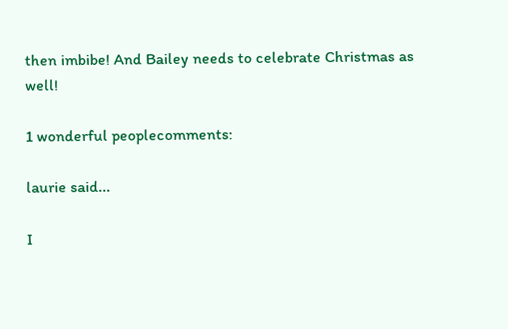then imbibe! And Bailey needs to celebrate Christmas as well!

1 wonderful peoplecomments:

laurie said...

I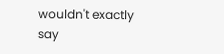wouldn't exactly say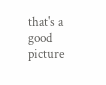that's a good picture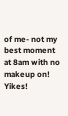of me- not my best moment at 8am with no makeup on! Yikes!